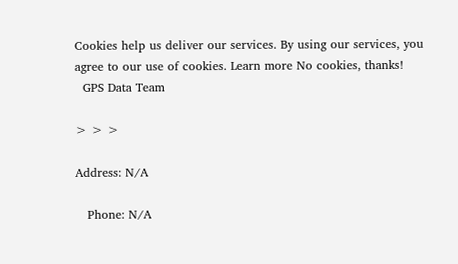Cookies help us deliver our services. By using our services, you agree to our use of cookies. Learn more No cookies, thanks!
  GPS Data Team

> > >

Address: N/A

   Phone: N/A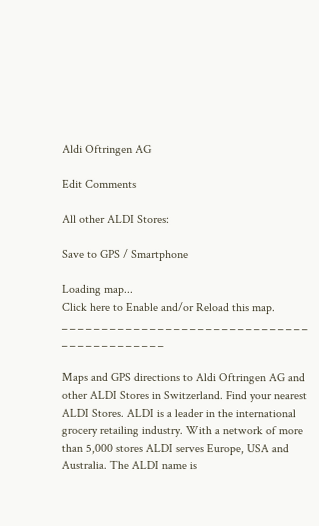Aldi Oftringen AG

Edit Comments

All other ALDI Stores:

Save to GPS / Smartphone

Loading map...
Click here to Enable and/or Reload this map.
_ _ _ _ _ _ _ _ _ _ _ _ _ _ _ _ _ _ _ _ _ _ _ _ _ _ _ _ _ _ _ _ _ _ _ _ _ _ _ _ _ _ _ _

Maps and GPS directions to Aldi Oftringen AG and other ALDI Stores in Switzerland. Find your nearest ALDI Stores. ALDI is a leader in the international grocery retailing industry. With a network of more than 5,000 stores ALDI serves Europe, USA and Australia. The ALDI name is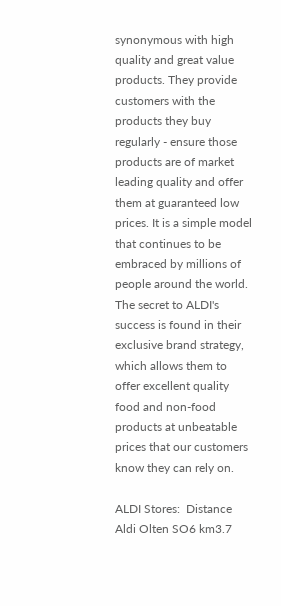synonymous with high quality and great value products. They provide customers with the products they buy regularly - ensure those products are of market leading quality and offer them at guaranteed low prices. It is a simple model that continues to be embraced by millions of people around the world. The secret to ALDI's success is found in their exclusive brand strategy, which allows them to offer excellent quality food and non-food products at unbeatable prices that our customers know they can rely on.

ALDI Stores:  Distance
Aldi Olten SO6 km3.7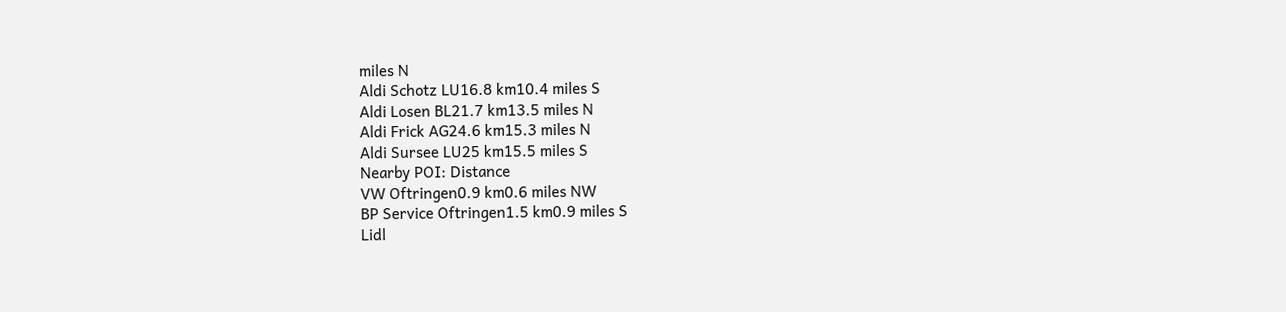miles N
Aldi Schotz LU16.8 km10.4 miles S
Aldi Losen BL21.7 km13.5 miles N
Aldi Frick AG24.6 km15.3 miles N
Aldi Sursee LU25 km15.5 miles S
Nearby POI: Distance
VW Oftringen0.9 km0.6 miles NW
BP Service Oftringen1.5 km0.9 miles S
Lidl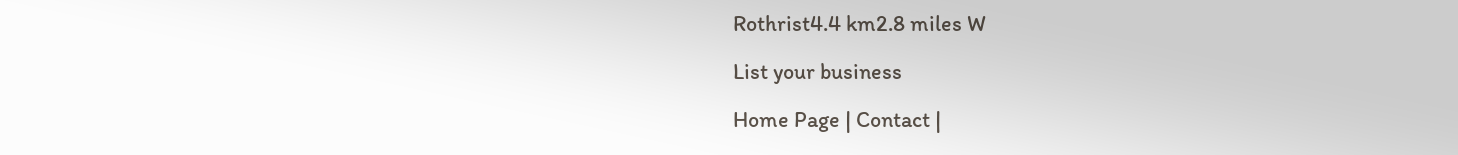Rothrist4.4 km2.8 miles W

List your business

Home Page | Contact |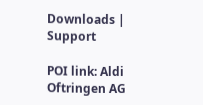Downloads | Support

POI link: Aldi Oftringen AG